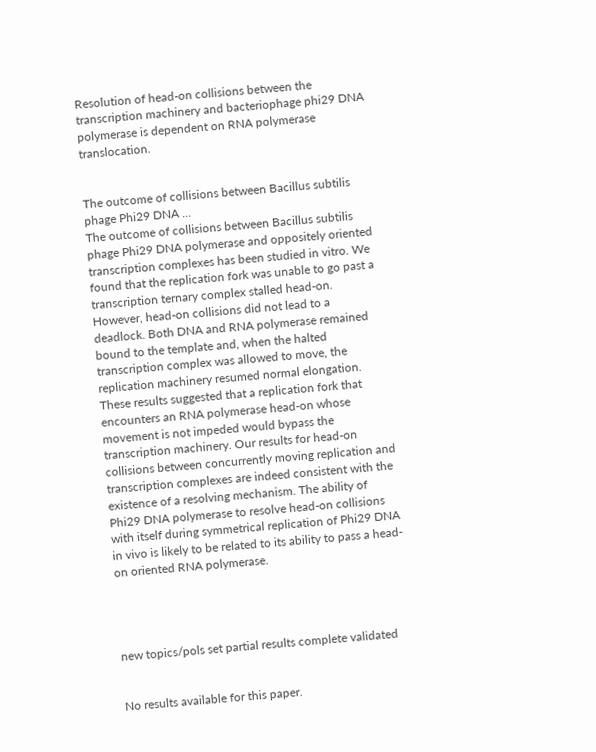Resolution of head-on collisions between the transcription machinery and bacteriophage phi29 DNA polymerase is dependent on RNA polymerase translocation.


The outcome of collisions between Bacillus subtilis phage Phi29 DNA ...
The outcome of collisions between Bacillus subtilis phage Phi29 DNA polymerase and oppositely oriented transcription complexes has been studied in vitro. We found that the replication fork was unable to go past a transcription ternary complex stalled head-on. However, head-on collisions did not lead to a deadlock. Both DNA and RNA polymerase remained bound to the template and, when the halted transcription complex was allowed to move, the replication machinery resumed normal elongation. These results suggested that a replication fork that encounters an RNA polymerase head-on whose movement is not impeded would bypass the transcription machinery. Our results for head-on collisions between concurrently moving replication and transcription complexes are indeed consistent with the existence of a resolving mechanism. The ability of Phi29 DNA polymerase to resolve head-on collisions with itself during symmetrical replication of Phi29 DNA in vivo is likely to be related to its ability to pass a head-on oriented RNA polymerase.




new topics/pols set partial results complete validated


No results available for this paper.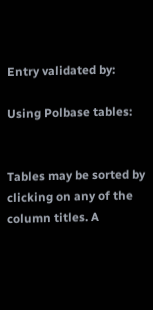Entry validated by:

Using Polbase tables:


Tables may be sorted by clicking on any of the column titles. A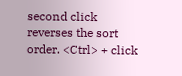second click reverses the sort order. <Ctrl> + click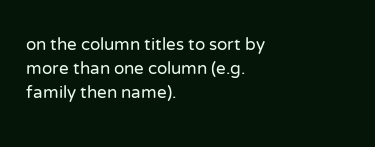on the column titles to sort by more than one column (e.g. family then name).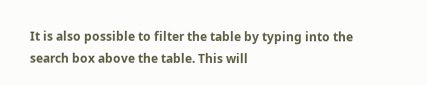It is also possible to filter the table by typing into the search box above the table. This will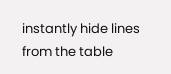instantly hide lines from the table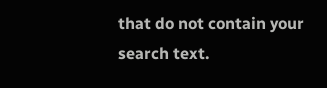that do not contain your search text.